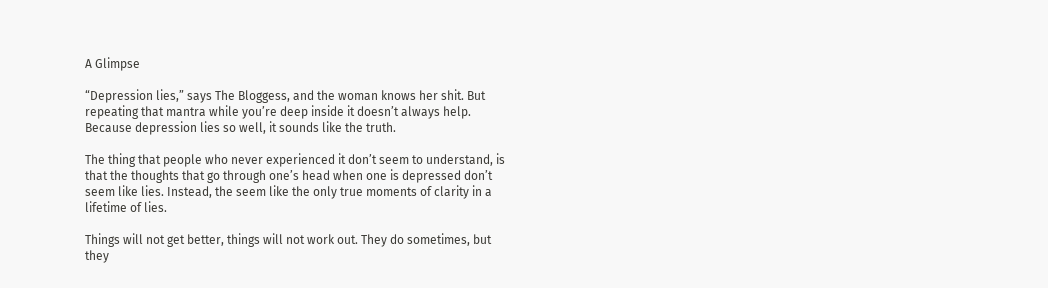A Glimpse

“Depression lies,” says The Bloggess, and the woman knows her shit. But repeating that mantra while you’re deep inside it doesn’t always help. Because depression lies so well, it sounds like the truth.

The thing that people who never experienced it don’t seem to understand, is that the thoughts that go through one’s head when one is depressed don’t seem like lies. Instead, the seem like the only true moments of clarity in a lifetime of lies.

Things will not get better, things will not work out. They do sometimes, but they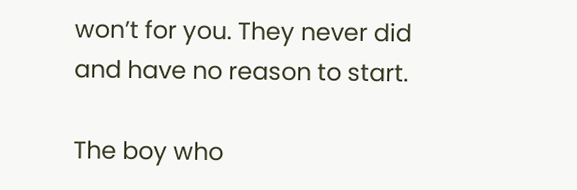won’t for you. They never did and have no reason to start.

The boy who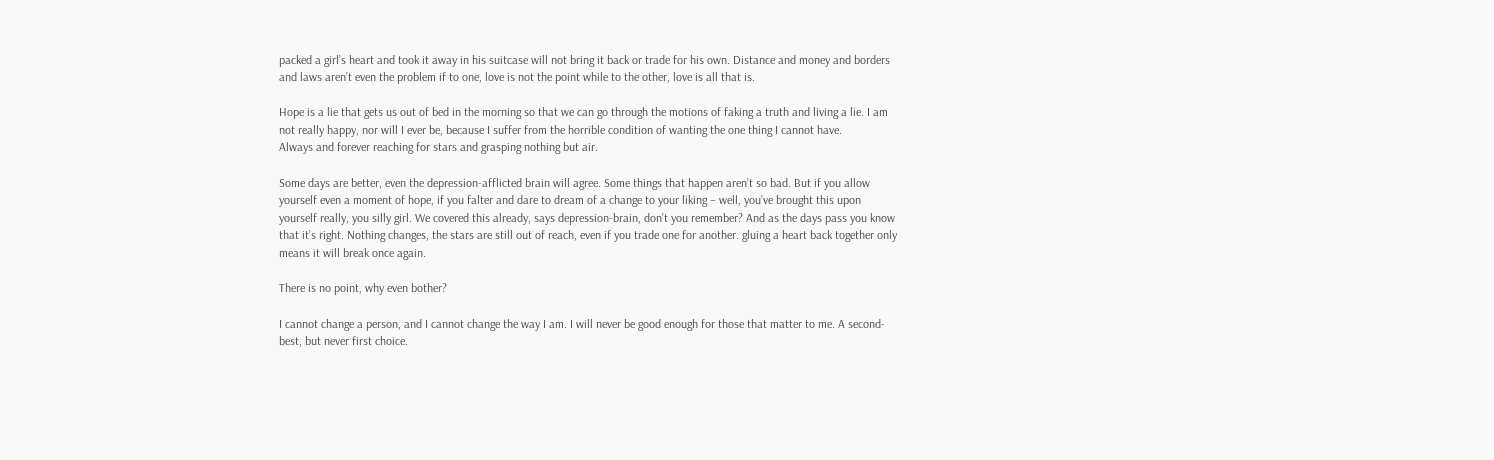packed a girl’s heart and took it away in his suitcase will not bring it back or trade for his own. Distance and money and borders and laws aren’t even the problem if to one, love is not the point while to the other, love is all that is.

Hope is a lie that gets us out of bed in the morning so that we can go through the motions of faking a truth and living a lie. I am not really happy, nor will I ever be, because I suffer from the horrible condition of wanting the one thing I cannot have.
Always and forever reaching for stars and grasping nothing but air.

Some days are better, even the depression-afflicted brain will agree. Some things that happen aren’t so bad. But if you allow yourself even a moment of hope, if you falter and dare to dream of a change to your liking – well, you’ve brought this upon yourself really, you silly girl. We covered this already, says depression-brain, don’t you remember? And as the days pass you know that it’s right. Nothing changes, the stars are still out of reach, even if you trade one for another. gluing a heart back together only means it will break once again.

There is no point, why even bother?

I cannot change a person, and I cannot change the way I am. I will never be good enough for those that matter to me. A second-best, but never first choice.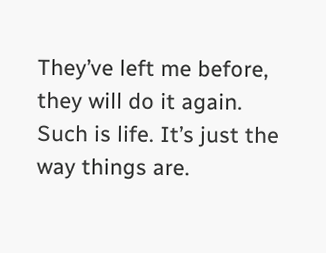They’ve left me before, they will do it again. Such is life. It’s just the way things are.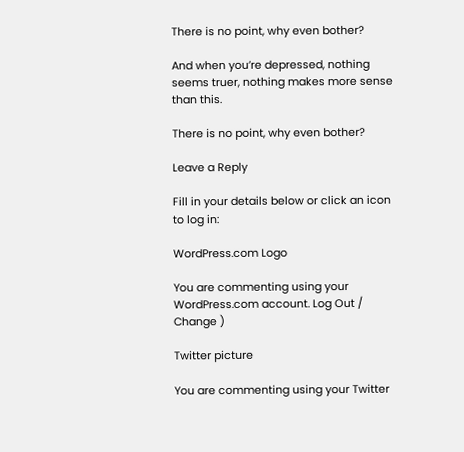There is no point, why even bother?

And when you’re depressed, nothing seems truer, nothing makes more sense than this.

There is no point, why even bother?

Leave a Reply

Fill in your details below or click an icon to log in:

WordPress.com Logo

You are commenting using your WordPress.com account. Log Out / Change )

Twitter picture

You are commenting using your Twitter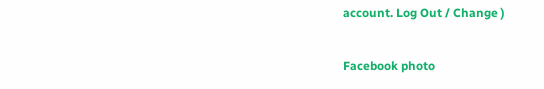account. Log Out / Change )

Facebook photo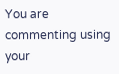You are commenting using your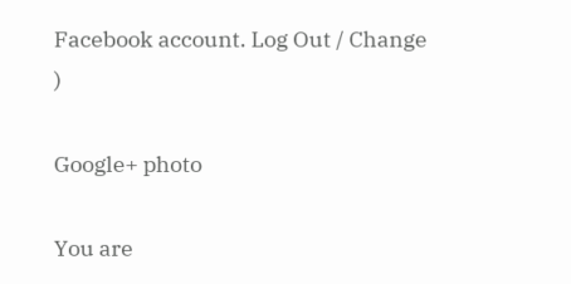Facebook account. Log Out / Change )

Google+ photo

You are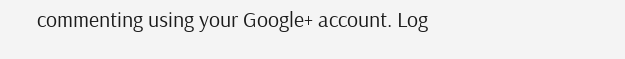commenting using your Google+ account. Log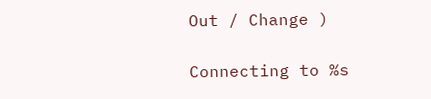Out / Change )

Connecting to %s